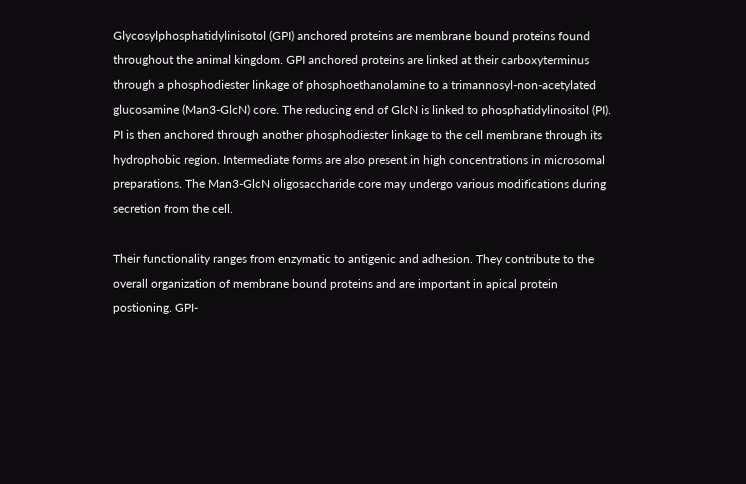Glycosylphosphatidylinisotol (GPI) anchored proteins are membrane bound proteins found throughout the animal kingdom. GPI anchored proteins are linked at their carboxyterminus through a phosphodiester linkage of phosphoethanolamine to a trimannosyl-non-acetylated glucosamine (Man3-GlcN) core. The reducing end of GlcN is linked to phosphatidylinositol (PI). PI is then anchored through another phosphodiester linkage to the cell membrane through its hydrophobic region. Intermediate forms are also present in high concentrations in microsomal preparations. The Man3-GlcN oligosaccharide core may undergo various modifications during secretion from the cell.

Their functionality ranges from enzymatic to antigenic and adhesion. They contribute to the overall organization of membrane bound proteins and are important in apical protein postioning. GPI-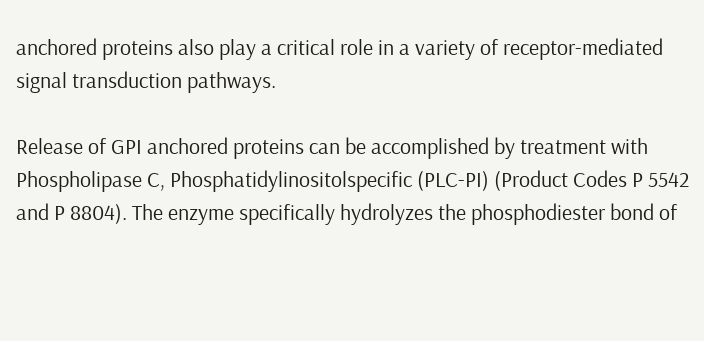anchored proteins also play a critical role in a variety of receptor-mediated signal transduction pathways.

Release of GPI anchored proteins can be accomplished by treatment with Phospholipase C, Phosphatidylinositolspecific (PLC-PI) (Product Codes P 5542 and P 8804). The enzyme specifically hydrolyzes the phosphodiester bond of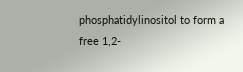phosphatidylinositol to form a free 1,2-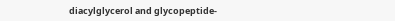diacylglycerol and glycopeptide-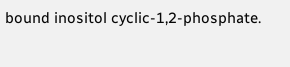bound inositol cyclic-1,2-phosphate.